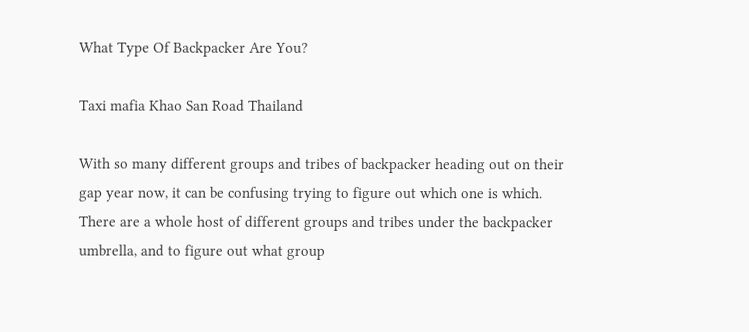What Type Of Backpacker Are You?

Taxi mafia Khao San Road Thailand

With so many different groups and tribes of backpacker heading out on their gap year now, it can be confusing trying to figure out which one is which. There are a whole host of different groups and tribes under the backpacker umbrella, and to figure out what group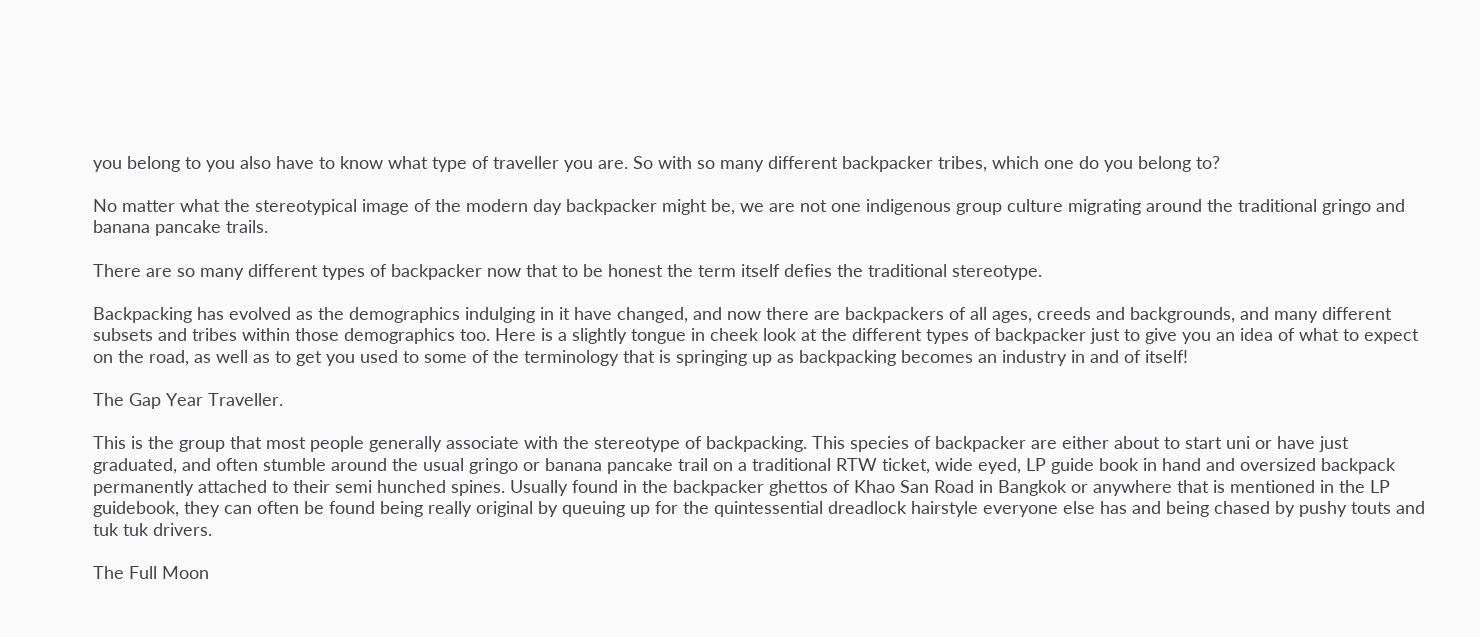you belong to you also have to know what type of traveller you are. So with so many different backpacker tribes, which one do you belong to?

No matter what the stereotypical image of the modern day backpacker might be, we are not one indigenous group culture migrating around the traditional gringo and banana pancake trails.

There are so many different types of backpacker now that to be honest the term itself defies the traditional stereotype.

Backpacking has evolved as the demographics indulging in it have changed, and now there are backpackers of all ages, creeds and backgrounds, and many different subsets and tribes within those demographics too. Here is a slightly tongue in cheek look at the different types of backpacker just to give you an idea of what to expect on the road, as well as to get you used to some of the terminology that is springing up as backpacking becomes an industry in and of itself!

The Gap Year Traveller.

This is the group that most people generally associate with the stereotype of backpacking. This species of backpacker are either about to start uni or have just graduated, and often stumble around the usual gringo or banana pancake trail on a traditional RTW ticket, wide eyed, LP guide book in hand and oversized backpack permanently attached to their semi hunched spines. Usually found in the backpacker ghettos of Khao San Road in Bangkok or anywhere that is mentioned in the LP guidebook, they can often be found being really original by queuing up for the quintessential dreadlock hairstyle everyone else has and being chased by pushy touts and tuk tuk drivers.

The Full Moon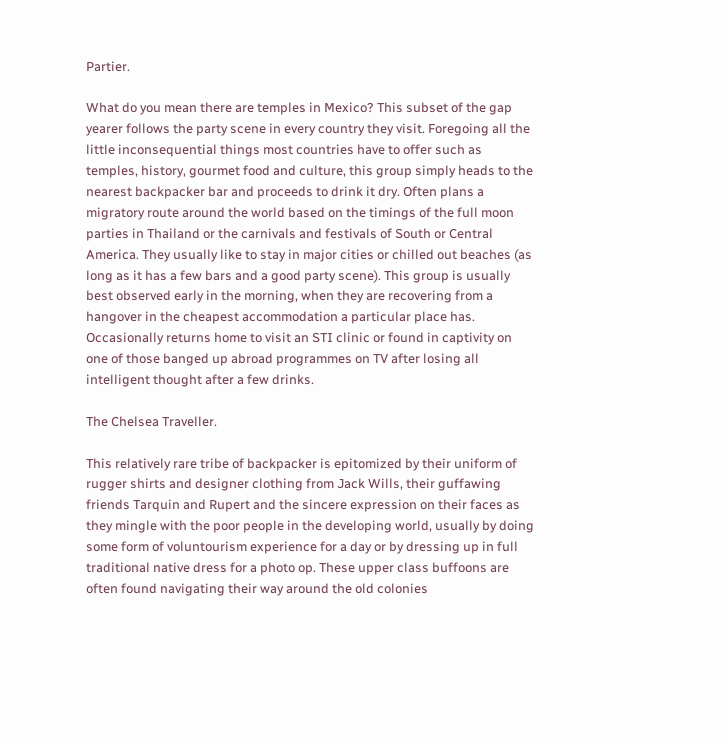Partier.

What do you mean there are temples in Mexico? This subset of the gap yearer follows the party scene in every country they visit. Foregoing all the little inconsequential things most countries have to offer such as temples, history, gourmet food and culture, this group simply heads to the nearest backpacker bar and proceeds to drink it dry. Often plans a migratory route around the world based on the timings of the full moon parties in Thailand or the carnivals and festivals of South or Central America. They usually like to stay in major cities or chilled out beaches (as long as it has a few bars and a good party scene). This group is usually best observed early in the morning, when they are recovering from a hangover in the cheapest accommodation a particular place has. Occasionally returns home to visit an STI clinic or found in captivity on one of those banged up abroad programmes on TV after losing all intelligent thought after a few drinks.

The Chelsea Traveller.

This relatively rare tribe of backpacker is epitomized by their uniform of  rugger shirts and designer clothing from Jack Wills, their guffawing friends Tarquin and Rupert and the sincere expression on their faces as they mingle with the poor people in the developing world, usually by doing some form of voluntourism experience for a day or by dressing up in full traditional native dress for a photo op. These upper class buffoons are often found navigating their way around the old colonies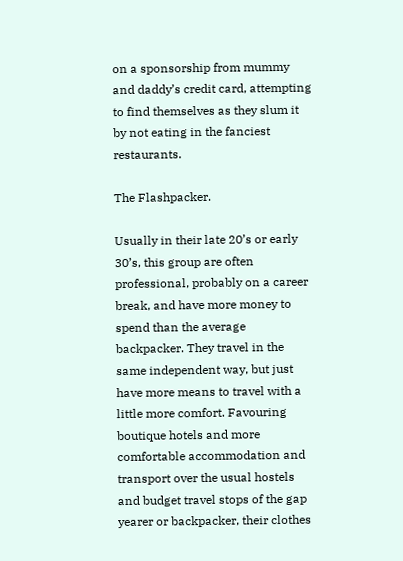on a sponsorship from mummy and daddy’s credit card, attempting to find themselves as they slum it by not eating in the fanciest restaurants.

The Flashpacker.

Usually in their late 20’s or early 30’s, this group are often professional, probably on a career break, and have more money to spend than the average backpacker. They travel in the same independent way, but just have more means to travel with a little more comfort. Favouring boutique hotels and more comfortable accommodation and transport over the usual hostels and budget travel stops of the gap yearer or backpacker, their clothes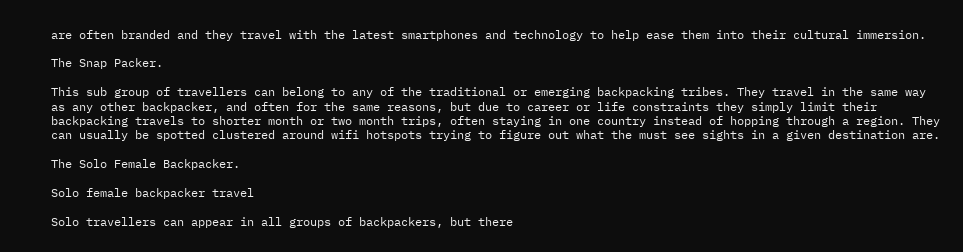are often branded and they travel with the latest smartphones and technology to help ease them into their cultural immersion.

The Snap Packer.

This sub group of travellers can belong to any of the traditional or emerging backpacking tribes. They travel in the same way as any other backpacker, and often for the same reasons, but due to career or life constraints they simply limit their backpacking travels to shorter month or two month trips, often staying in one country instead of hopping through a region. They can usually be spotted clustered around wifi hotspots trying to figure out what the must see sights in a given destination are.

The Solo Female Backpacker.

Solo female backpacker travel

Solo travellers can appear in all groups of backpackers, but there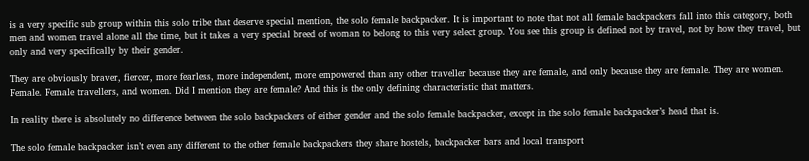is a very specific sub group within this solo tribe that deserve special mention, the solo female backpacker. It is important to note that not all female backpackers fall into this category, both men and women travel alone all the time, but it takes a very special breed of woman to belong to this very select group. You see this group is defined not by travel, not by how they travel, but only and very specifically by their gender.

They are obviously braver, fiercer, more fearless, more independent, more empowered than any other traveller because they are female, and only because they are female. They are women. Female. Female travellers, and women. Did I mention they are female? And this is the only defining characteristic that matters.

In reality there is absolutely no difference between the solo backpackers of either gender and the solo female backpacker, except in the solo female backpacker’s head that is.

The solo female backpacker isn’t even any different to the other female backpackers they share hostels, backpacker bars and local transport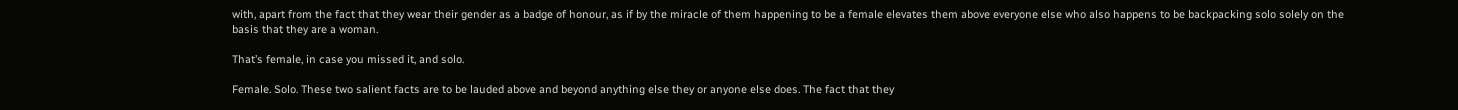with, apart from the fact that they wear their gender as a badge of honour, as if by the miracle of them happening to be a female elevates them above everyone else who also happens to be backpacking solo solely on the basis that they are a woman.

That’s female, in case you missed it, and solo.

Female. Solo. These two salient facts are to be lauded above and beyond anything else they or anyone else does. The fact that they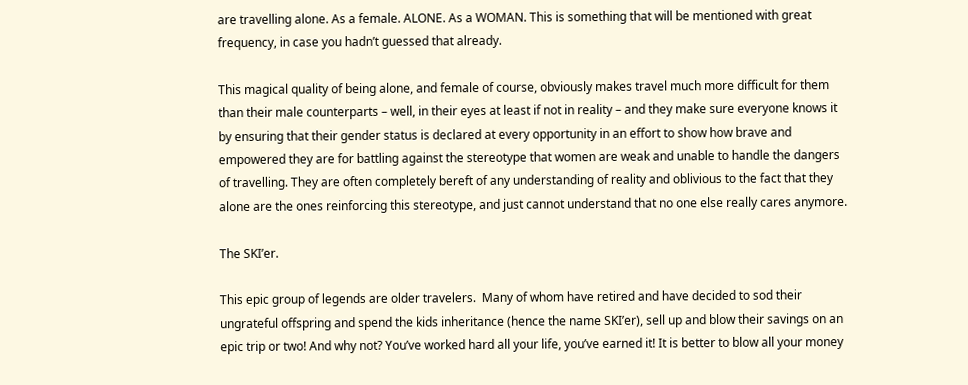are travelling alone. As a female. ALONE. As a WOMAN. This is something that will be mentioned with great frequency, in case you hadn’t guessed that already.

This magical quality of being alone, and female of course, obviously makes travel much more difficult for them than their male counterparts – well, in their eyes at least if not in reality – and they make sure everyone knows it by ensuring that their gender status is declared at every opportunity in an effort to show how brave and empowered they are for battling against the stereotype that women are weak and unable to handle the dangers of travelling. They are often completely bereft of any understanding of reality and oblivious to the fact that they alone are the ones reinforcing this stereotype, and just cannot understand that no one else really cares anymore.

The SKI’er.

This epic group of legends are older travelers.  Many of whom have retired and have decided to sod their ungrateful offspring and spend the kids inheritance (hence the name SKI’er), sell up and blow their savings on an epic trip or two! And why not? You’ve worked hard all your life, you’ve earned it! It is better to blow all your money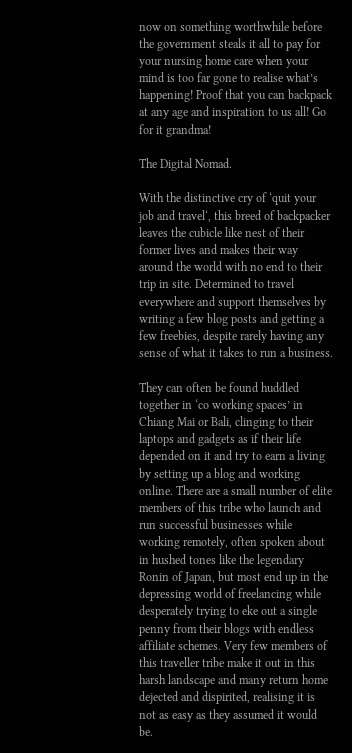now on something worthwhile before the government steals it all to pay for your nursing home care when your mind is too far gone to realise what’s happening! Proof that you can backpack at any age and inspiration to us all! Go for it grandma!

The Digital Nomad.

With the distinctive cry of ‘quit your job and travel‘, this breed of backpacker leaves the cubicle like nest of their former lives and makes their way around the world with no end to their trip in site. Determined to travel everywhere and support themselves by writing a few blog posts and getting a few freebies, despite rarely having any sense of what it takes to run a business.

They can often be found huddled together in ‘co working spaces’ in Chiang Mai or Bali, clinging to their laptops and gadgets as if their life depended on it and try to earn a living by setting up a blog and working online. There are a small number of elite members of this tribe who launch and run successful businesses while working remotely, often spoken about in hushed tones like the legendary Ronin of Japan, but most end up in the depressing world of freelancing while desperately trying to eke out a single penny from their blogs with endless affiliate schemes. Very few members of this traveller tribe make it out in this harsh landscape and many return home dejected and dispirited, realising it is not as easy as they assumed it would be.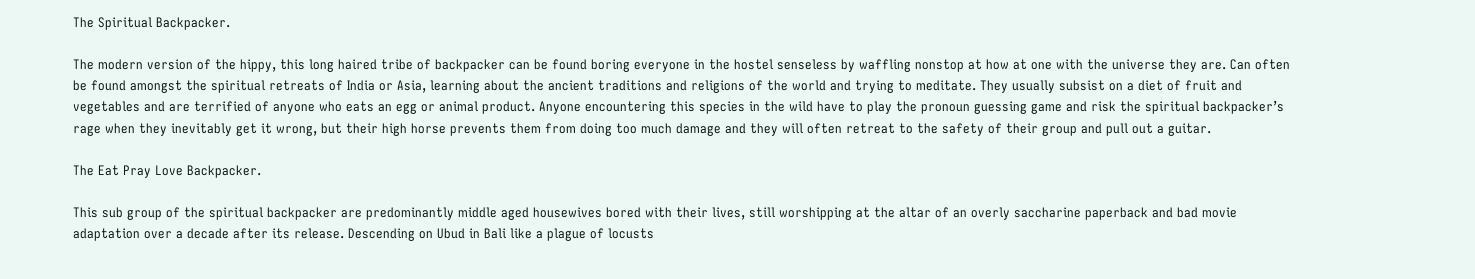The Spiritual Backpacker.

The modern version of the hippy, this long haired tribe of backpacker can be found boring everyone in the hostel senseless by waffling nonstop at how at one with the universe they are. Can often be found amongst the spiritual retreats of India or Asia, learning about the ancient traditions and religions of the world and trying to meditate. They usually subsist on a diet of fruit and vegetables and are terrified of anyone who eats an egg or animal product. Anyone encountering this species in the wild have to play the pronoun guessing game and risk the spiritual backpacker’s rage when they inevitably get it wrong, but their high horse prevents them from doing too much damage and they will often retreat to the safety of their group and pull out a guitar.

The Eat Pray Love Backpacker.

This sub group of the spiritual backpacker are predominantly middle aged housewives bored with their lives, still worshipping at the altar of an overly saccharine paperback and bad movie adaptation over a decade after its release. Descending on Ubud in Bali like a plague of locusts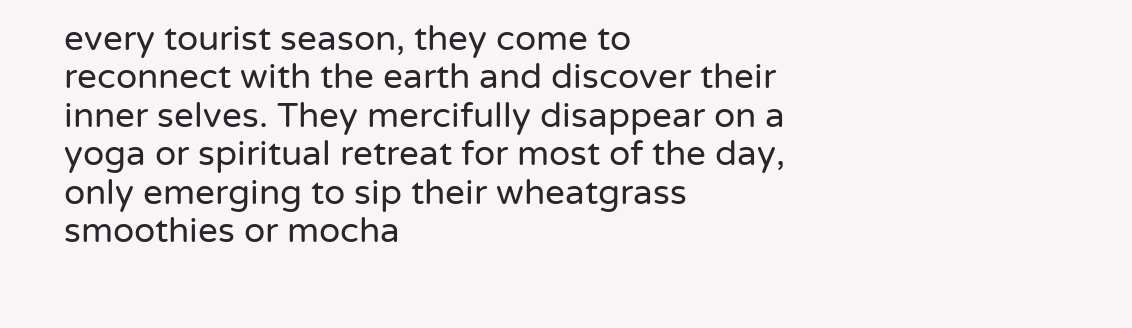every tourist season, they come to reconnect with the earth and discover their inner selves. They mercifully disappear on a yoga or spiritual retreat for most of the day, only emerging to sip their wheatgrass smoothies or mocha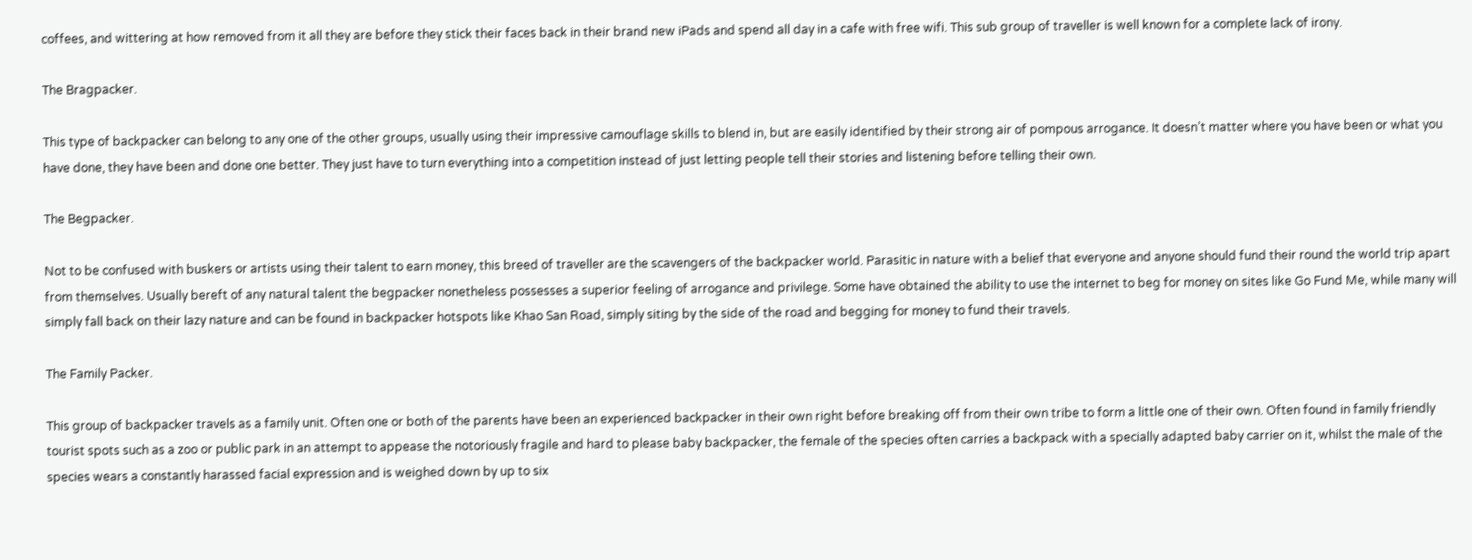coffees, and wittering at how removed from it all they are before they stick their faces back in their brand new iPads and spend all day in a cafe with free wifi. This sub group of traveller is well known for a complete lack of irony.

The Bragpacker.

This type of backpacker can belong to any one of the other groups, usually using their impressive camouflage skills to blend in, but are easily identified by their strong air of pompous arrogance. It doesn’t matter where you have been or what you have done, they have been and done one better. They just have to turn everything into a competition instead of just letting people tell their stories and listening before telling their own.

The Begpacker.

Not to be confused with buskers or artists using their talent to earn money, this breed of traveller are the scavengers of the backpacker world. Parasitic in nature with a belief that everyone and anyone should fund their round the world trip apart from themselves. Usually bereft of any natural talent the begpacker nonetheless possesses a superior feeling of arrogance and privilege. Some have obtained the ability to use the internet to beg for money on sites like Go Fund Me, while many will simply fall back on their lazy nature and can be found in backpacker hotspots like Khao San Road, simply siting by the side of the road and begging for money to fund their travels.

The Family Packer.

This group of backpacker travels as a family unit. Often one or both of the parents have been an experienced backpacker in their own right before breaking off from their own tribe to form a little one of their own. Often found in family friendly tourist spots such as a zoo or public park in an attempt to appease the notoriously fragile and hard to please baby backpacker, the female of the species often carries a backpack with a specially adapted baby carrier on it, whilst the male of the species wears a constantly harassed facial expression and is weighed down by up to six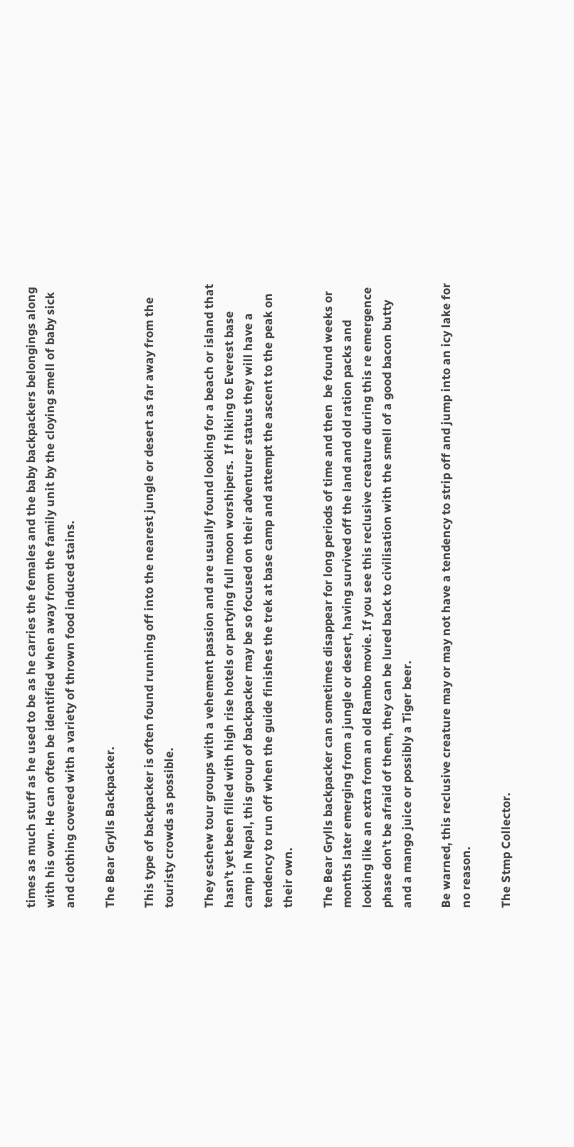times as much stuff as he used to be as he carries the females and the baby backpackers belongings along with his own. He can often be identified when away from the family unit by the cloying smell of baby sick and clothing covered with a variety of thrown food induced stains.

The Bear Grylls Backpacker.

This type of backpacker is often found running off into the nearest jungle or desert as far away from the touristy crowds as possible.

They eschew tour groups with a vehement passion and are usually found looking for a beach or island that hasn’t yet been filled with high rise hotels or partying full moon worshipers.  If hiking to Everest base camp in Nepal, this group of backpacker may be so focused on their adventurer status they will have a tendency to run off when the guide finishes the trek at base camp and attempt the ascent to the peak on their own.

The Bear Grylls backpacker can sometimes disappear for long periods of time and then  be found weeks or months later emerging from a jungle or desert, having survived off the land and old ration packs and looking like an extra from an old Rambo movie. If you see this reclusive creature during this re emergence phase don’t be afraid of them, they can be lured back to civilisation with the smell of a good bacon butty and a mango juice or possibly a Tiger beer.

Be warned, this reclusive creature may or may not have a tendency to strip off and jump into an icy lake for no reason.

The Stmp Collector.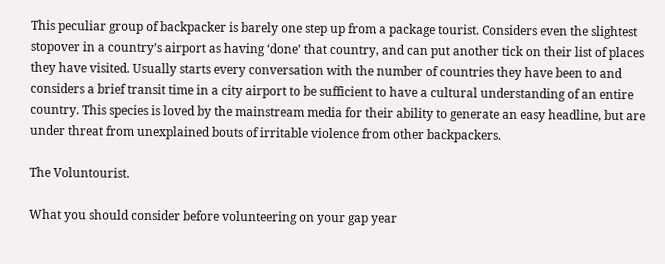This peculiar group of backpacker is barely one step up from a package tourist. Considers even the slightest stopover in a country’s airport as having ‘done’ that country, and can put another tick on their list of places they have visited. Usually starts every conversation with the number of countries they have been to and considers a brief transit time in a city airport to be sufficient to have a cultural understanding of an entire country. This species is loved by the mainstream media for their ability to generate an easy headline, but are under threat from unexplained bouts of irritable violence from other backpackers.

The Voluntourist.

What you should consider before volunteering on your gap year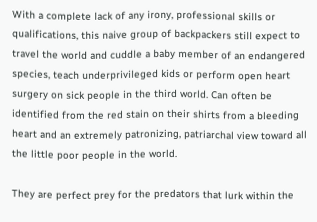With a complete lack of any irony, professional skills or qualifications, this naive group of backpackers still expect to travel the world and cuddle a baby member of an endangered species, teach underprivileged kids or perform open heart surgery on sick people in the third world. Can often be identified from the red stain on their shirts from a bleeding heart and an extremely patronizing, patriarchal view toward all the little poor people in the world.

They are perfect prey for the predators that lurk within the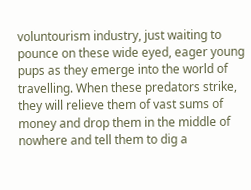voluntourism industry, just waiting to pounce on these wide eyed, eager young pups as they emerge into the world of travelling. When these predators strike, they will relieve them of vast sums of money and drop them in the middle of nowhere and tell them to dig a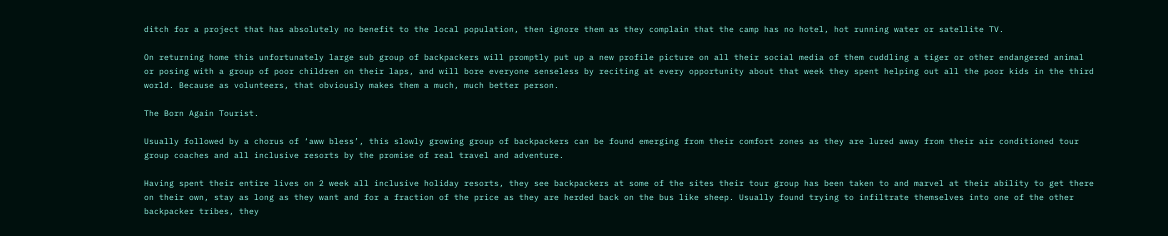ditch for a project that has absolutely no benefit to the local population, then ignore them as they complain that the camp has no hotel, hot running water or satellite TV.

On returning home this unfortunately large sub group of backpackers will promptly put up a new profile picture on all their social media of them cuddling a tiger or other endangered animal or posing with a group of poor children on their laps, and will bore everyone senseless by reciting at every opportunity about that week they spent helping out all the poor kids in the third world. Because as volunteers, that obviously makes them a much, much better person.

The Born Again Tourist.

Usually followed by a chorus of ‘aww bless’, this slowly growing group of backpackers can be found emerging from their comfort zones as they are lured away from their air conditioned tour group coaches and all inclusive resorts by the promise of real travel and adventure.

Having spent their entire lives on 2 week all inclusive holiday resorts, they see backpackers at some of the sites their tour group has been taken to and marvel at their ability to get there on their own, stay as long as they want and for a fraction of the price as they are herded back on the bus like sheep. Usually found trying to infiltrate themselves into one of the other backpacker tribes, they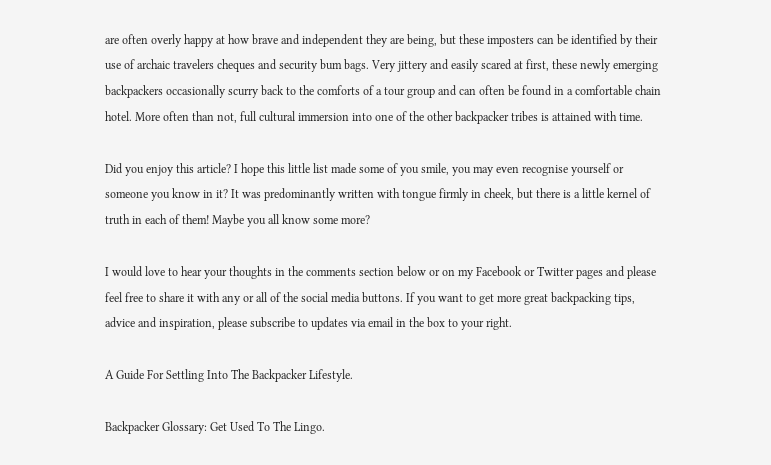are often overly happy at how brave and independent they are being, but these imposters can be identified by their use of archaic travelers cheques and security bum bags. Very jittery and easily scared at first, these newly emerging backpackers occasionally scurry back to the comforts of a tour group and can often be found in a comfortable chain hotel. More often than not, full cultural immersion into one of the other backpacker tribes is attained with time.

Did you enjoy this article? I hope this little list made some of you smile, you may even recognise yourself or someone you know in it? It was predominantly written with tongue firmly in cheek, but there is a little kernel of truth in each of them! Maybe you all know some more?

I would love to hear your thoughts in the comments section below or on my Facebook or Twitter pages and please feel free to share it with any or all of the social media buttons. If you want to get more great backpacking tips, advice and inspiration, please subscribe to updates via email in the box to your right.

A Guide For Settling Into The Backpacker Lifestyle.

Backpacker Glossary: Get Used To The Lingo.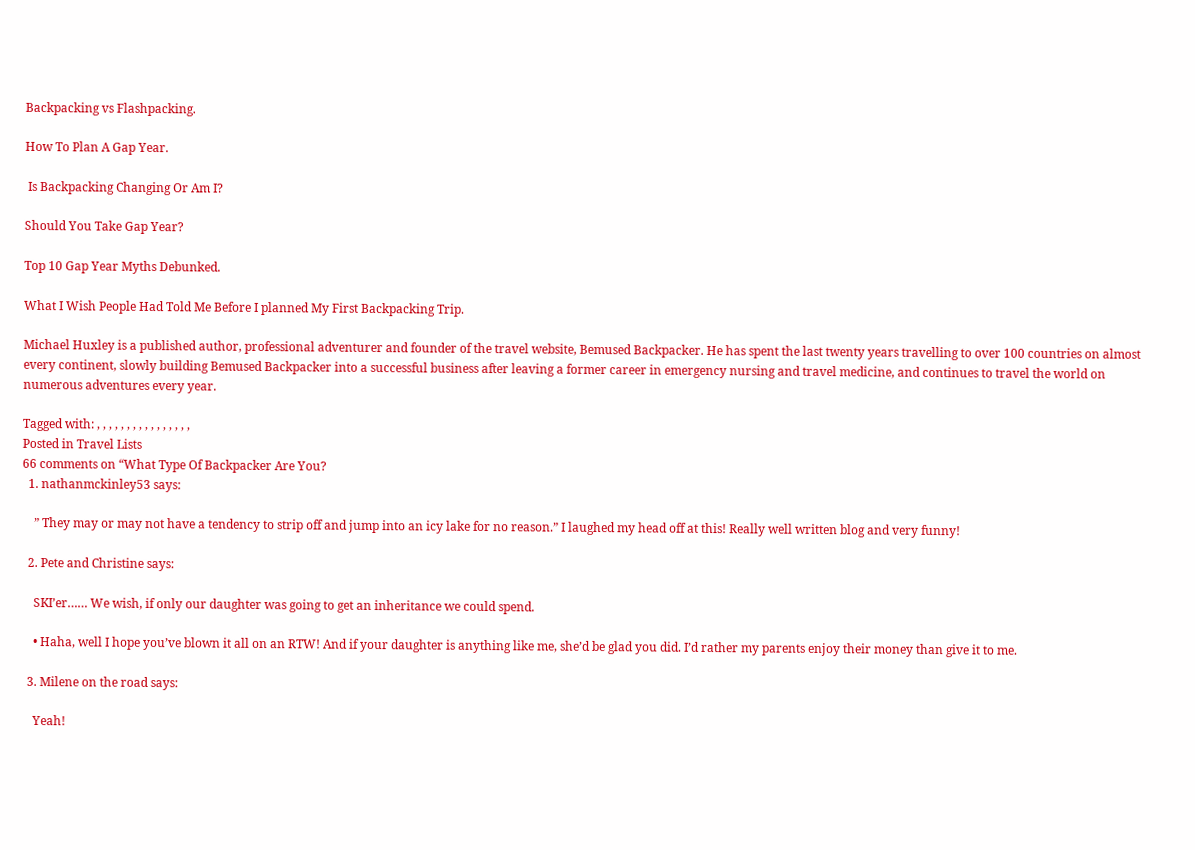Backpacking vs Flashpacking.

How To Plan A Gap Year.

 Is Backpacking Changing Or Am I?

Should You Take Gap Year?

Top 10 Gap Year Myths Debunked.

What I Wish People Had Told Me Before I planned My First Backpacking Trip.

Michael Huxley is a published author, professional adventurer and founder of the travel website, Bemused Backpacker. He has spent the last twenty years travelling to over 100 countries on almost every continent, slowly building Bemused Backpacker into a successful business after leaving a former career in emergency nursing and travel medicine, and continues to travel the world on numerous adventures every year.

Tagged with: , , , , , , , , , , , , , , , ,
Posted in Travel Lists
66 comments on “What Type Of Backpacker Are You?
  1. nathanmckinley53 says:

    ” They may or may not have a tendency to strip off and jump into an icy lake for no reason.” I laughed my head off at this! Really well written blog and very funny!

  2. Pete and Christine says:

    SKI’er…… We wish, if only our daughter was going to get an inheritance we could spend.

    • Haha, well I hope you’ve blown it all on an RTW! And if your daughter is anything like me, she’d be glad you did. I’d rather my parents enjoy their money than give it to me.

  3. Milene on the road says:

    Yeah!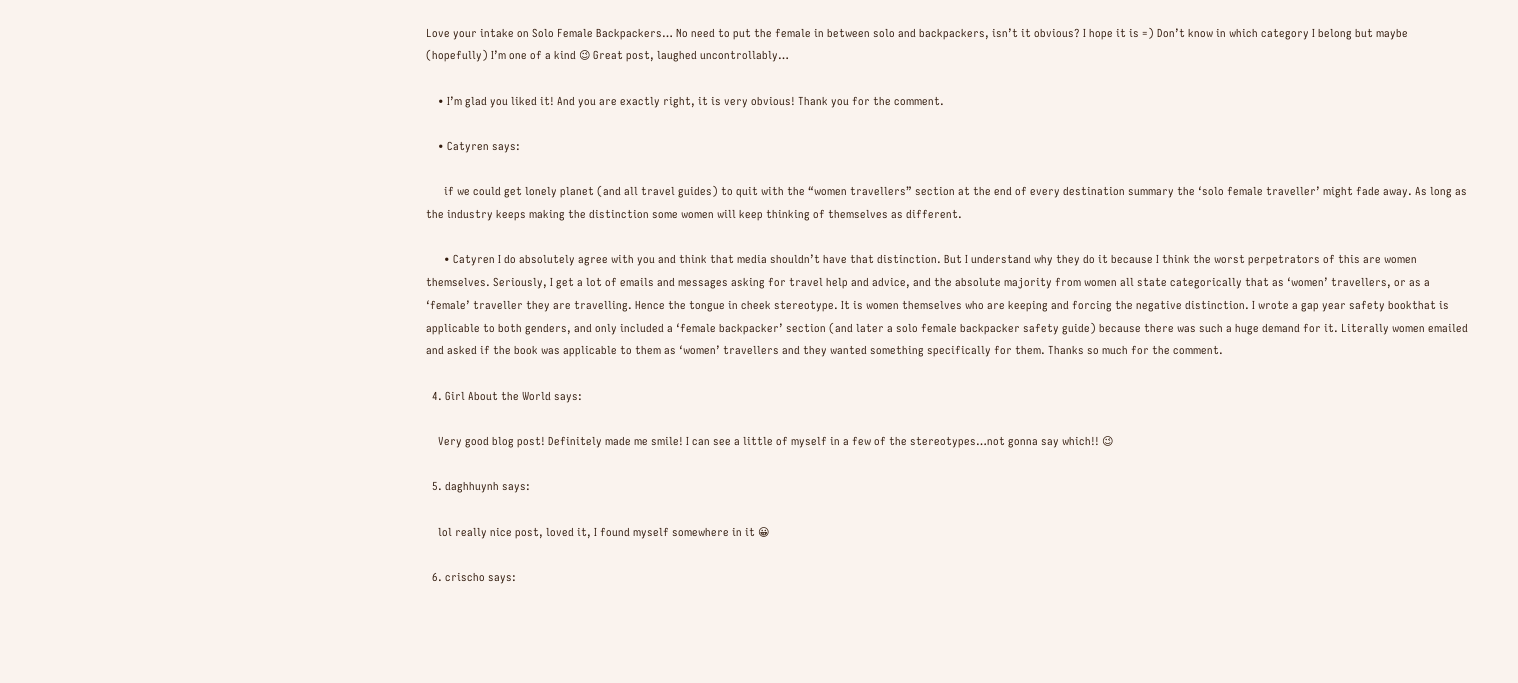Love your intake on Solo Female Backpackers… No need to put the female in between solo and backpackers, isn’t it obvious? I hope it is =) Don’t know in which category I belong but maybe (hopefully) I’m one of a kind 😉 Great post, laughed uncontrollably…

    • I’m glad you liked it! And you are exactly right, it is very obvious! Thank you for the comment.

    • Catyren says:

      if we could get lonely planet (and all travel guides) to quit with the “women travellers” section at the end of every destination summary the ‘solo female traveller’ might fade away. As long as the industry keeps making the distinction some women will keep thinking of themselves as different.

      • Catyren I do absolutely agree with you and think that media shouldn’t have that distinction. But I understand why they do it because I think the worst perpetrators of this are women themselves. Seriously, I get a lot of emails and messages asking for travel help and advice, and the absolute majority from women all state categorically that as ‘women’ travellers, or as a ‘female’ traveller they are travelling. Hence the tongue in cheek stereotype. It is women themselves who are keeping and forcing the negative distinction. I wrote a gap year safety bookthat is applicable to both genders, and only included a ‘female backpacker’ section (and later a solo female backpacker safety guide) because there was such a huge demand for it. Literally women emailed and asked if the book was applicable to them as ‘women’ travellers and they wanted something specifically for them. Thanks so much for the comment.

  4. Girl About the World says:

    Very good blog post! Definitely made me smile! I can see a little of myself in a few of the stereotypes…not gonna say which!! 😉

  5. daghhuynh says:

    lol really nice post, loved it, I found myself somewhere in it 😀

  6. crischo says: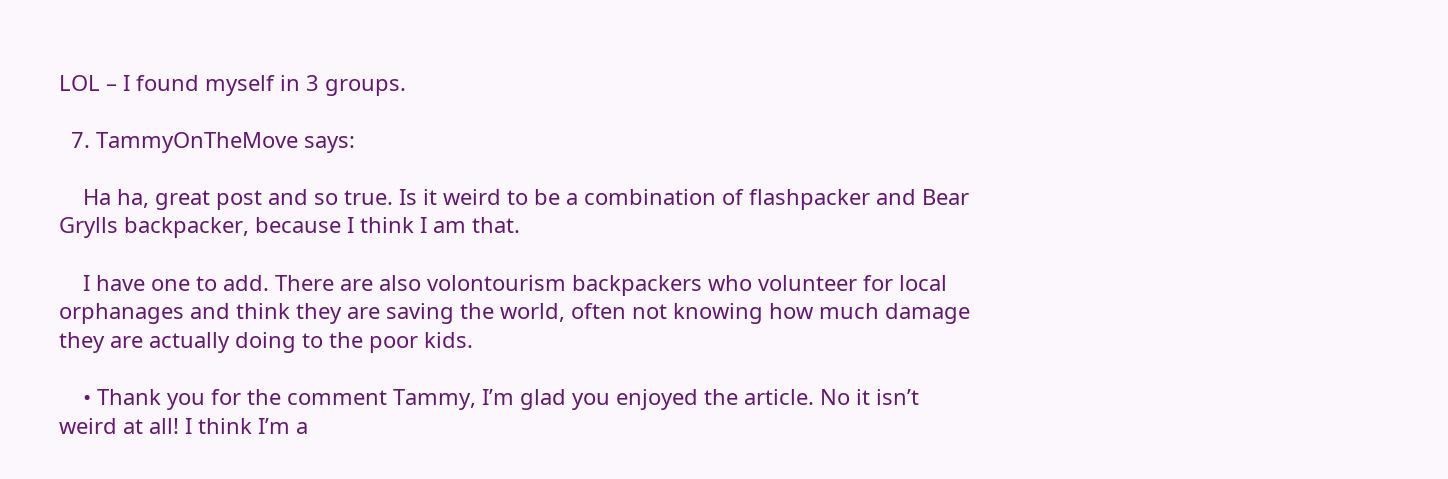LOL – I found myself in 3 groups.

  7. TammyOnTheMove says:

    Ha ha, great post and so true. Is it weird to be a combination of flashpacker and Bear Grylls backpacker, because I think I am that.

    I have one to add. There are also volontourism backpackers who volunteer for local orphanages and think they are saving the world, often not knowing how much damage they are actually doing to the poor kids.

    • Thank you for the comment Tammy, I’m glad you enjoyed the article. No it isn’t weird at all! I think I’m a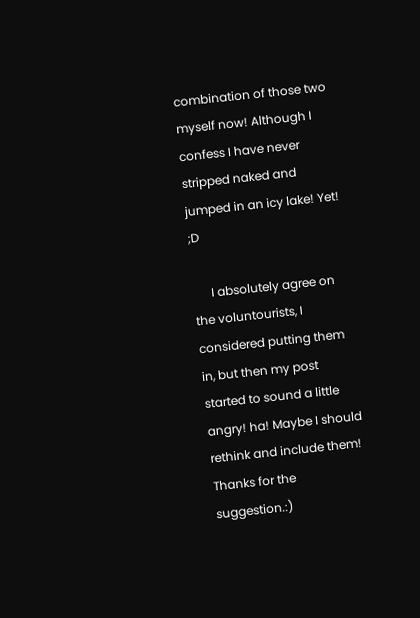combination of those two myself now! Although I confess I have never stripped naked and jumped in an icy lake! Yet! ;D

      I absolutely agree on the voluntourists, I considered putting them in, but then my post started to sound a little angry! ha! Maybe I should rethink and include them! Thanks for the suggestion.:)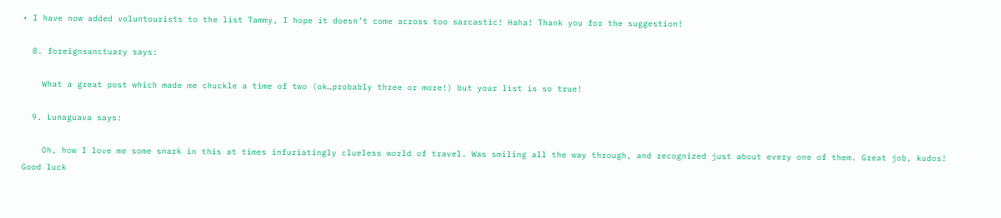• I have now added voluntourists to the list Tammy, I hope it doesn’t come across too sarcastic! Haha! Thank you for the suggestion!

  8. foreignsanctuary says:

    What a great post which made me chuckle a time of two (ok…probably three or more!) but your list is so true!

  9. Lunaguava says:

    Oh, how I love me some snark in this at times infuriatingly clueless world of travel. Was smiling all the way through, and recognized just about every one of them. Great job, kudos! Good luck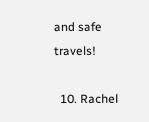and safe travels!

  10. Rachel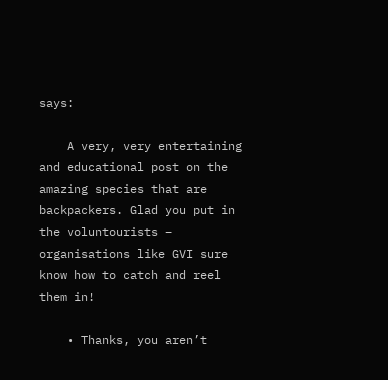says:

    A very, very entertaining and educational post on the amazing species that are backpackers. Glad you put in the voluntourists – organisations like GVI sure know how to catch and reel them in!

    • Thanks, you aren’t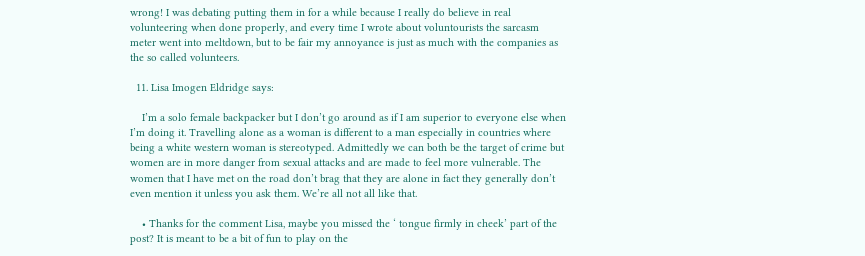wrong! I was debating putting them in for a while because I really do believe in real volunteering when done properly, and every time I wrote about voluntourists the sarcasm meter went into meltdown, but to be fair my annoyance is just as much with the companies as the so called volunteers.

  11. Lisa Imogen Eldridge says:

    I’m a solo female backpacker but I don’t go around as if I am superior to everyone else when I’m doing it. Travelling alone as a woman is different to a man especially in countries where being a white western woman is stereotyped. Admittedly we can both be the target of crime but women are in more danger from sexual attacks and are made to feel more vulnerable. The women that I have met on the road don’t brag that they are alone in fact they generally don’t even mention it unless you ask them. We’re all not all like that.

    • Thanks for the comment Lisa, maybe you missed the ‘ tongue firmly in cheek’ part of the post? It is meant to be a bit of fun to play on the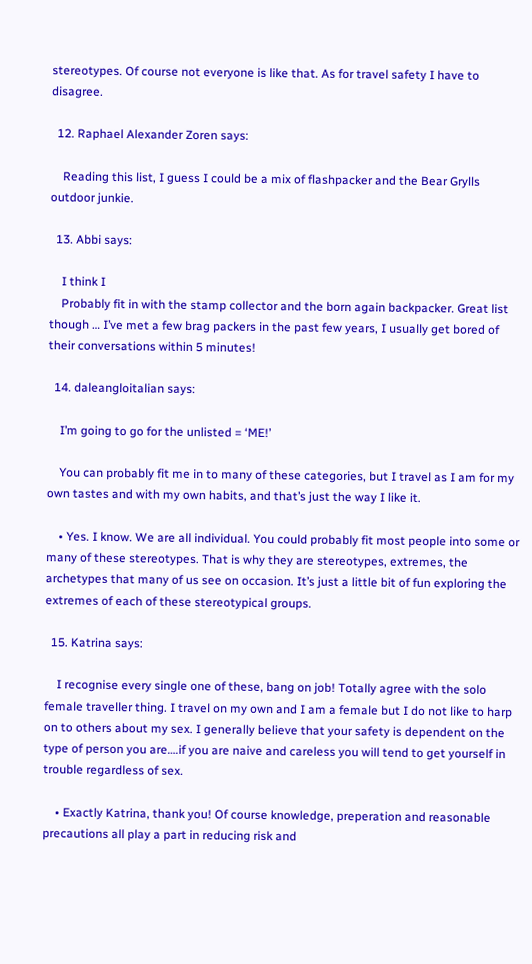stereotypes. Of course not everyone is like that. As for travel safety I have to disagree.

  12. Raphael Alexander Zoren says:

    Reading this list, I guess I could be a mix of flashpacker and the Bear Grylls outdoor junkie.

  13. Abbi says:

    I think I
    Probably fit in with the stamp collector and the born again backpacker. Great list though … I’ve met a few brag packers in the past few years, I usually get bored of their conversations within 5 minutes!

  14. daleangloitalian says:

    I’m going to go for the unlisted = ‘ME!’

    You can probably fit me in to many of these categories, but I travel as I am for my own tastes and with my own habits, and that’s just the way I like it.

    • Yes. I know. We are all individual. You could probably fit most people into some or many of these stereotypes. That is why they are stereotypes, extremes, the archetypes that many of us see on occasion. It’s just a little bit of fun exploring the extremes of each of these stereotypical groups.

  15. Katrina says:

    I recognise every single one of these, bang on job! Totally agree with the solo female traveller thing. I travel on my own and I am a female but I do not like to harp on to others about my sex. I generally believe that your safety is dependent on the type of person you are….if you are naive and careless you will tend to get yourself in trouble regardless of sex.

    • Exactly Katrina, thank you! Of course knowledge, preperation and reasonable precautions all play a part in reducing risk and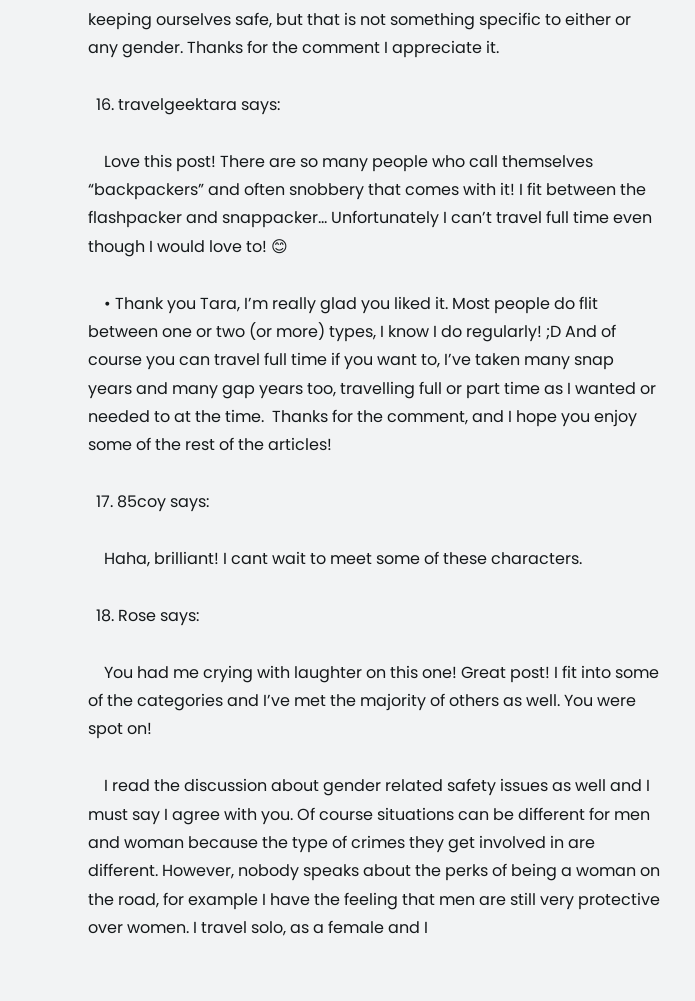keeping ourselves safe, but that is not something specific to either or any gender. Thanks for the comment I appreciate it.

  16. travelgeektara says:

    Love this post! There are so many people who call themselves “backpackers” and often snobbery that comes with it! I fit between the flashpacker and snappacker… Unfortunately I can’t travel full time even though I would love to! 😊

    • Thank you Tara, I’m really glad you liked it. Most people do flit between one or two (or more) types, I know I do regularly! ;D And of course you can travel full time if you want to, I’ve taken many snap years and many gap years too, travelling full or part time as I wanted or needed to at the time.  Thanks for the comment, and I hope you enjoy some of the rest of the articles!

  17. 85coy says:

    Haha, brilliant! I cant wait to meet some of these characters.

  18. Rose says:

    You had me crying with laughter on this one! Great post! I fit into some of the categories and I’ve met the majority of others as well. You were spot on!

    I read the discussion about gender related safety issues as well and I must say I agree with you. Of course situations can be different for men and woman because the type of crimes they get involved in are different. However, nobody speaks about the perks of being a woman on the road, for example I have the feeling that men are still very protective over women. I travel solo, as a female and I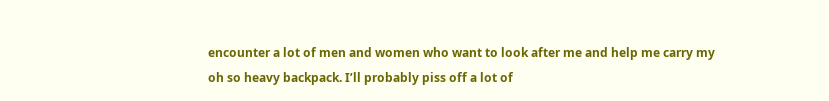encounter a lot of men and women who want to look after me and help me carry my oh so heavy backpack. I’ll probably piss off a lot of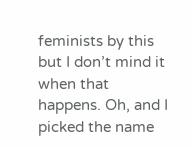feminists by this but I don’t mind it when that happens. Oh, and I picked the name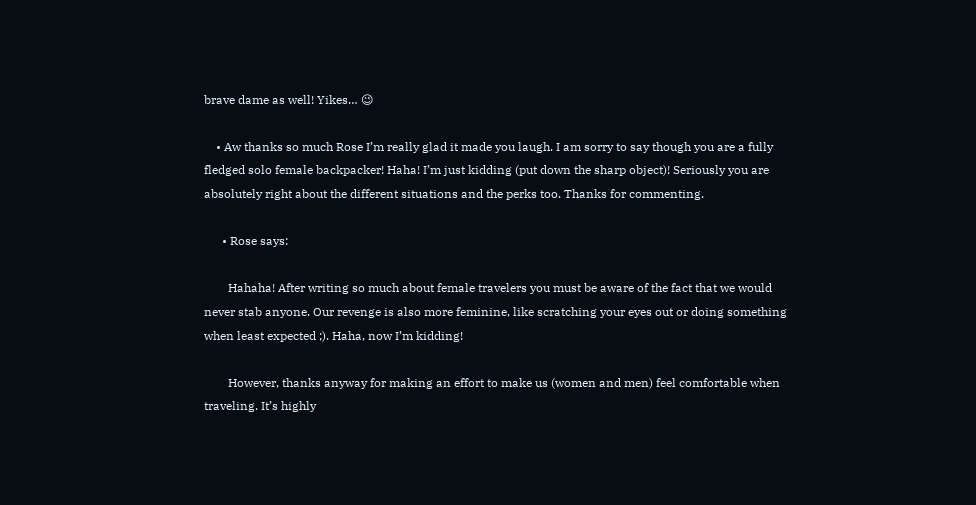brave dame as well! Yikes… 😉

    • Aw thanks so much Rose I’m really glad it made you laugh. I am sorry to say though you are a fully fledged solo female backpacker! Haha! I’m just kidding (put down the sharp object)! Seriously you are absolutely right about the different situations and the perks too. Thanks for commenting.

      • Rose says:

        Hahaha! After writing so much about female travelers you must be aware of the fact that we would never stab anyone. Our revenge is also more feminine, like scratching your eyes out or doing something when least expected ;). Haha, now I’m kidding!

        However, thanks anyway for making an effort to make us (women and men) feel comfortable when traveling. It’s highly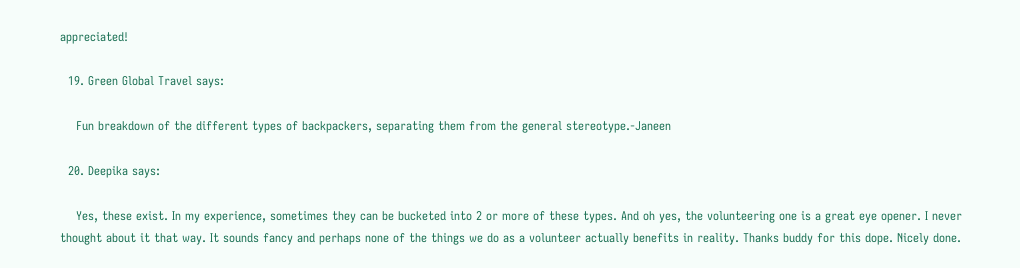appreciated!

  19. Green Global Travel says:

    Fun breakdown of the different types of backpackers, separating them from the general stereotype.-Janeen

  20. Deepika says:

    Yes, these exist. In my experience, sometimes they can be bucketed into 2 or more of these types. And oh yes, the volunteering one is a great eye opener. I never thought about it that way. It sounds fancy and perhaps none of the things we do as a volunteer actually benefits in reality. Thanks buddy for this dope. Nicely done.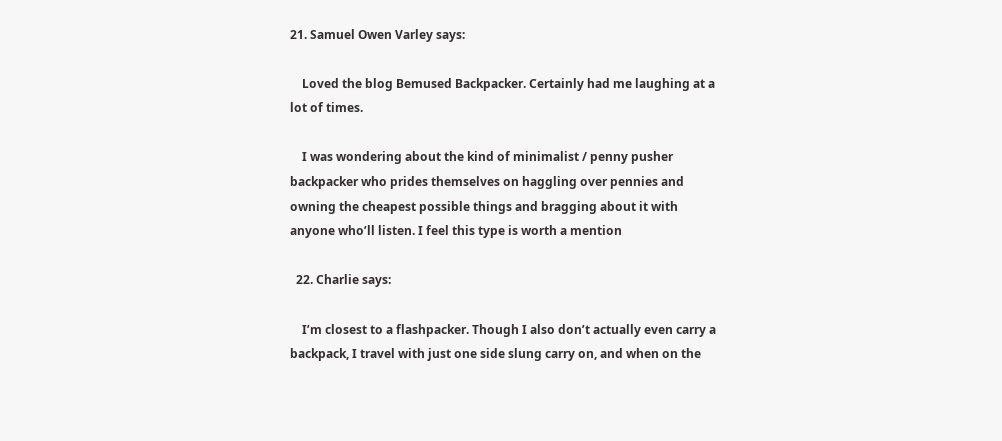21. Samuel Owen Varley says:

    Loved the blog Bemused Backpacker. Certainly had me laughing at a lot of times.

    I was wondering about the kind of minimalist / penny pusher backpacker who prides themselves on haggling over pennies and owning the cheapest possible things and bragging about it with anyone who’ll listen. I feel this type is worth a mention

  22. Charlie says:

    I’m closest to a flashpacker. Though I also don’t actually even carry a backpack, I travel with just one side slung carry on, and when on the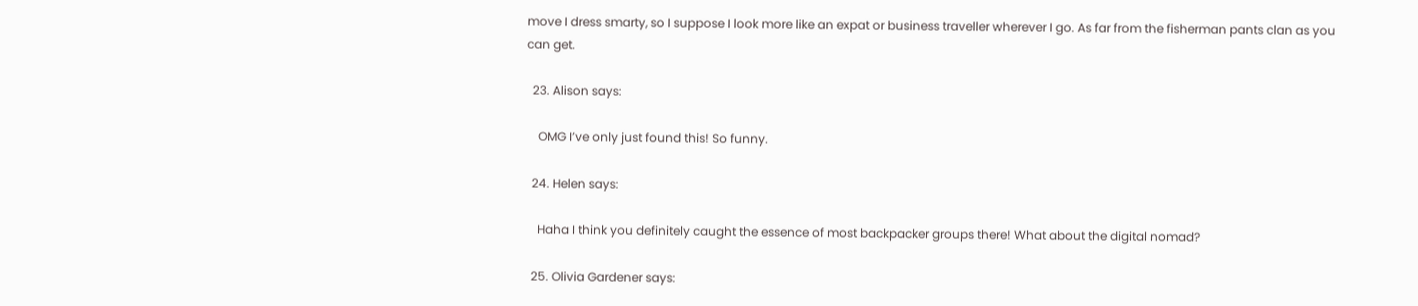move I dress smarty, so I suppose I look more like an expat or business traveller wherever I go. As far from the fisherman pants clan as you can get.

  23. Alison says:

    OMG I’ve only just found this! So funny.

  24. Helen says:

    Haha I think you definitely caught the essence of most backpacker groups there! What about the digital nomad?

  25. Olivia Gardener says: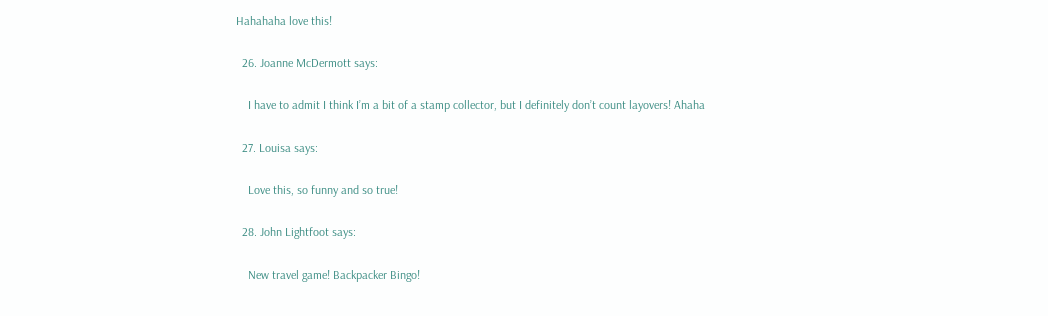Hahahaha love this!

  26. Joanne McDermott says:

    I have to admit I think I’m a bit of a stamp collector, but I definitely don’t count layovers! Ahaha

  27. Louisa says:

    Love this, so funny and so true!

  28. John Lightfoot says:

    New travel game! Backpacker Bingo!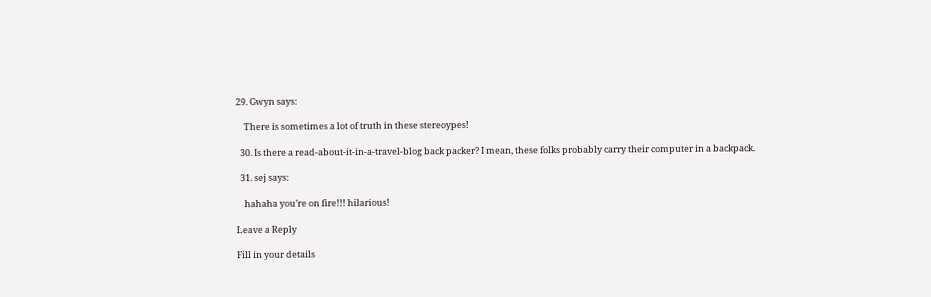29. Gwyn says:

    There is sometimes a lot of truth in these stereoypes!

  30. Is there a read-about-it-in-a-travel-blog back packer? I mean, these folks probably carry their computer in a backpack.

  31. sej says:

    hahaha you’re on fire!!! hilarious!

Leave a Reply

Fill in your details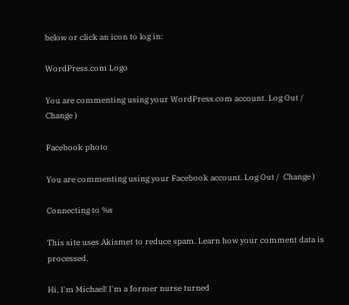below or click an icon to log in:

WordPress.com Logo

You are commenting using your WordPress.com account. Log Out /  Change )

Facebook photo

You are commenting using your Facebook account. Log Out /  Change )

Connecting to %s

This site uses Akismet to reduce spam. Learn how your comment data is processed.

Hi, I'm Michael! I'm a former nurse turned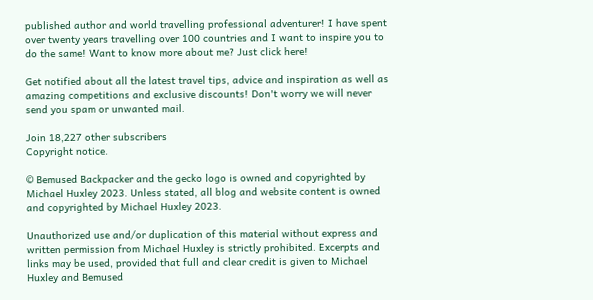published author and world travelling professional adventurer! I have spent over twenty years travelling over 100 countries and I want to inspire you to do the same! Want to know more about me? Just click here!

Get notified about all the latest travel tips, advice and inspiration as well as amazing competitions and exclusive discounts! Don't worry we will never send you spam or unwanted mail.

Join 18,227 other subscribers
Copyright notice.

© Bemused Backpacker and the gecko logo is owned and copyrighted by Michael Huxley 2023. Unless stated, all blog and website content is owned and copyrighted by Michael Huxley 2023.

Unauthorized use and/or duplication of this material without express and written permission from Michael Huxley is strictly prohibited. Excerpts and links may be used, provided that full and clear credit is given to Michael Huxley and Bemused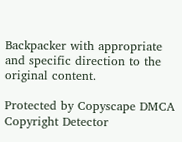Backpacker with appropriate and specific direction to the original content.

Protected by Copyscape DMCA Copyright Detector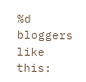%d bloggers like this: